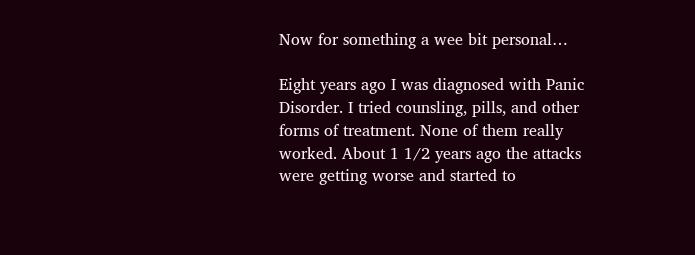Now for something a wee bit personal…

Eight years ago I was diagnosed with Panic Disorder. I tried counsling, pills, and other forms of treatment. None of them really worked. About 1 1/2 years ago the attacks were getting worse and started to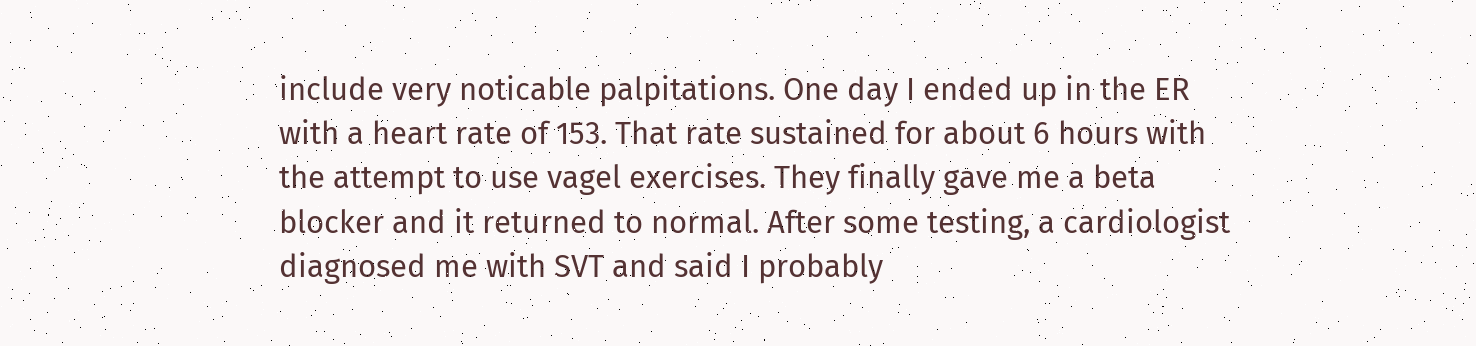include very noticable palpitations. One day I ended up in the ER with a heart rate of 153. That rate sustained for about 6 hours with the attempt to use vagel exercises. They finally gave me a beta blocker and it returned to normal. After some testing, a cardiologist diagnosed me with SVT and said I probably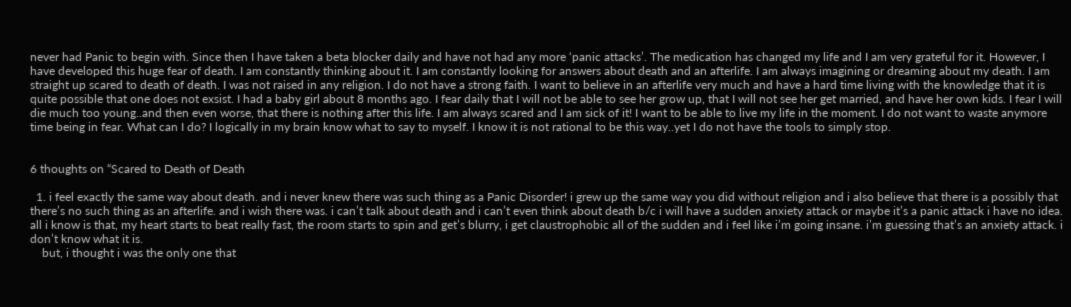never had Panic to begin with. Since then I have taken a beta blocker daily and have not had any more ‘panic attacks’. The medication has changed my life and I am very grateful for it. However, I have developed this huge fear of death. I am constantly thinking about it. I am constantly looking for answers about death and an afterlife. I am always imagining or dreaming about my death. I am straight up scared to death of death. I was not raised in any religion. I do not have a strong faith. I want to believe in an afterlife very much and have a hard time living with the knowledge that it is quite possible that one does not exsist. I had a baby girl about 8 months ago. I fear daily that I will not be able to see her grow up, that I will not see her get married, and have her own kids. I fear I will die much too young..and then even worse, that there is nothing after this life. I am always scared and I am sick of it! I want to be able to live my life in the moment. I do not want to waste anymore time being in fear. What can I do? I logically in my brain know what to say to myself. I know it is not rational to be this way..yet I do not have the tools to simply stop.


6 thoughts on “Scared to Death of Death

  1. i feel exactly the same way about death. and i never knew there was such thing as a Panic Disorder! i grew up the same way you did without religion and i also believe that there is a possibly that there’s no such thing as an afterlife. and i wish there was. i can’t talk about death and i can’t even think about death b/c i will have a sudden anxiety attack or maybe it’s a panic attack i have no idea. all i know is that, my heart starts to beat really fast, the room starts to spin and get’s blurry, i get claustrophobic all of the sudden and i feel like i’m going insane. i’m guessing that’s an anxiety attack. i don’t know what it is.
    but, i thought i was the only one that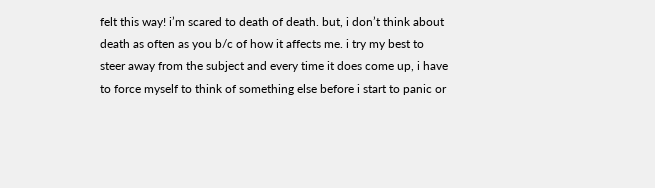felt this way! i’m scared to death of death. but, i don’t think about death as often as you b/c of how it affects me. i try my best to steer away from the subject and every time it does come up, i have to force myself to think of something else before i start to panic or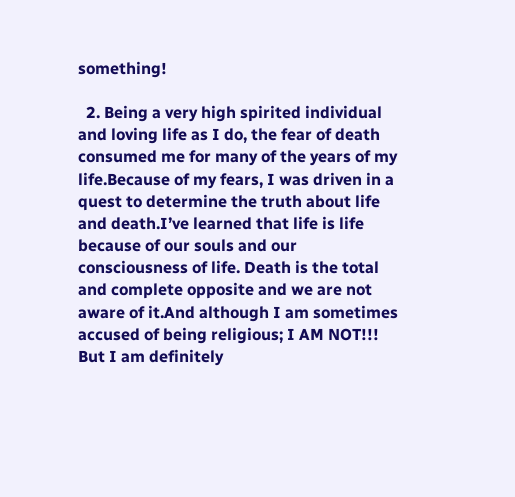something!

  2. Being a very high spirited individual and loving life as I do, the fear of death consumed me for many of the years of my life.Because of my fears, I was driven in a quest to determine the truth about life and death.I’ve learned that life is life because of our souls and our consciousness of life. Death is the total and complete opposite and we are not aware of it.And although I am sometimes accused of being religious; I AM NOT!!! But I am definitely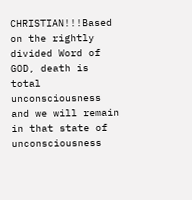CHRISTIAN!!!Based on the rightly divided Word of GOD, death is total unconsciousness and we will remain in that state of unconsciousness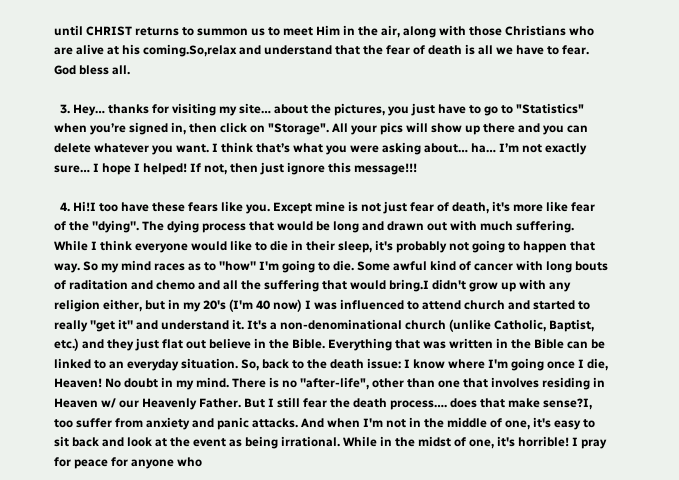until CHRIST returns to summon us to meet Him in the air, along with those Christians who are alive at his coming.So,relax and understand that the fear of death is all we have to fear. God bless all.

  3. Hey… thanks for visiting my site… about the pictures, you just have to go to "Statistics" when you’re signed in, then click on "Storage". All your pics will show up there and you can delete whatever you want. I think that’s what you were asking about… ha… I’m not exactly sure… I hope I helped! If not, then just ignore this message!!!

  4. Hi!I too have these fears like you. Except mine is not just fear of death, it's more like fear of the ''dying''. The dying process that would be long and drawn out with much suffering. While I think everyone would like to die in their sleep, it's probably not going to happen that way. So my mind races as to ''how'' I'm going to die. Some awful kind of cancer with long bouts of raditation and chemo and all the suffering that would bring.I didn't grow up with any religion either, but in my 20's (I'm 40 now) I was influenced to attend church and started to really ''get it'' and understand it. It's a non-denominational church (unlike Catholic, Baptist, etc.) and they just flat out believe in the Bible. Everything that was written in the Bible can be linked to an everyday situation. So, back to the death issue: I know where I'm going once I die, Heaven! No doubt in my mind. There is no ''after-life", other than one that involves residing in Heaven w/ our Heavenly Father. But I still fear the death process…. does that make sense?I, too suffer from anxiety and panic attacks. And when I'm not in the middle of one, it's easy to sit back and look at the event as being irrational. While in the midst of one, it's horrible! I pray for peace for anyone who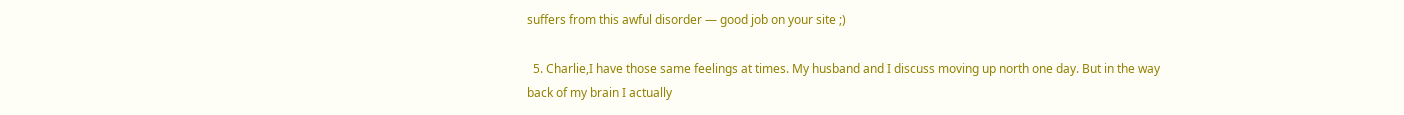suffers from this awful disorder — good job on your site ;)

  5. Charlie,I have those same feelings at times. My husband and I discuss moving up north one day. But in the way back of my brain I actually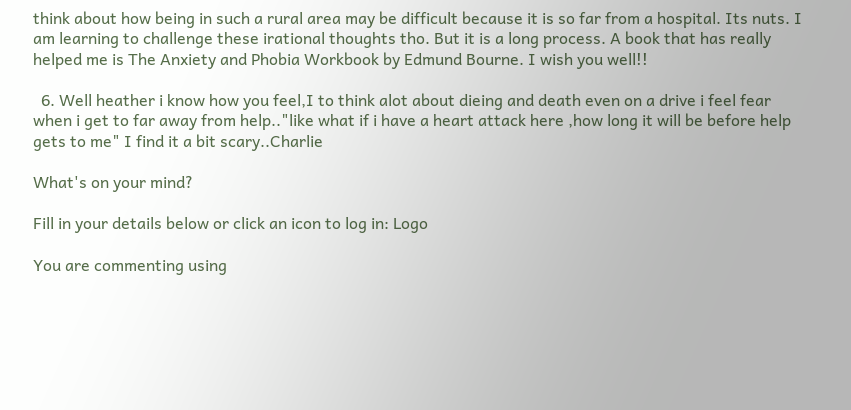think about how being in such a rural area may be difficult because it is so far from a hospital. Its nuts. I am learning to challenge these irational thoughts tho. But it is a long process. A book that has really helped me is The Anxiety and Phobia Workbook by Edmund Bourne. I wish you well!!

  6. Well heather i know how you feel,I to think alot about dieing and death even on a drive i feel fear when i get to far away from help.."like what if i have a heart attack here ,how long it will be before help gets to me" I find it a bit scary..Charlie

What's on your mind?

Fill in your details below or click an icon to log in: Logo

You are commenting using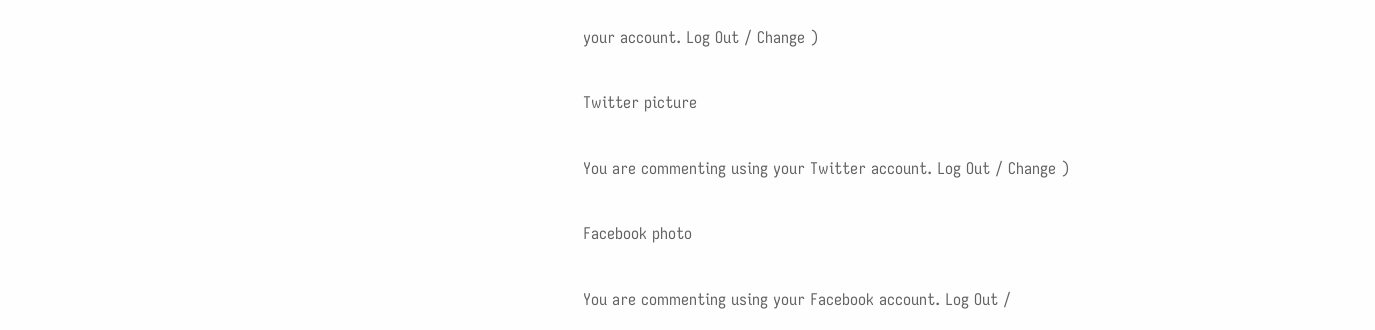your account. Log Out / Change )

Twitter picture

You are commenting using your Twitter account. Log Out / Change )

Facebook photo

You are commenting using your Facebook account. Log Out /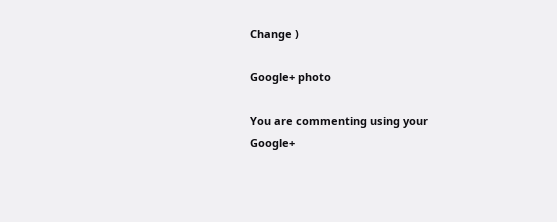Change )

Google+ photo

You are commenting using your Google+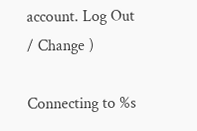account. Log Out / Change )

Connecting to %s